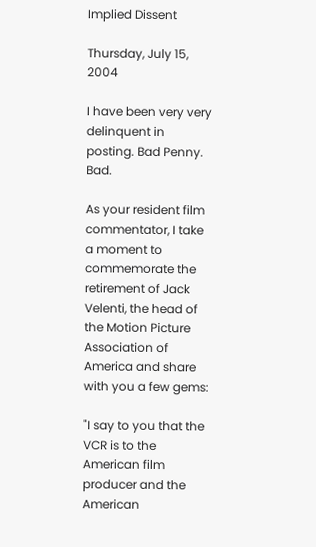Implied Dissent

Thursday, July 15, 2004

I have been very very delinquent in posting. Bad Penny. Bad.

As your resident film commentator, I take a moment to commemorate the retirement of Jack Velenti, the head of the Motion Picture Association of America and share with you a few gems:

"I say to you that the VCR is to the American film producer and the American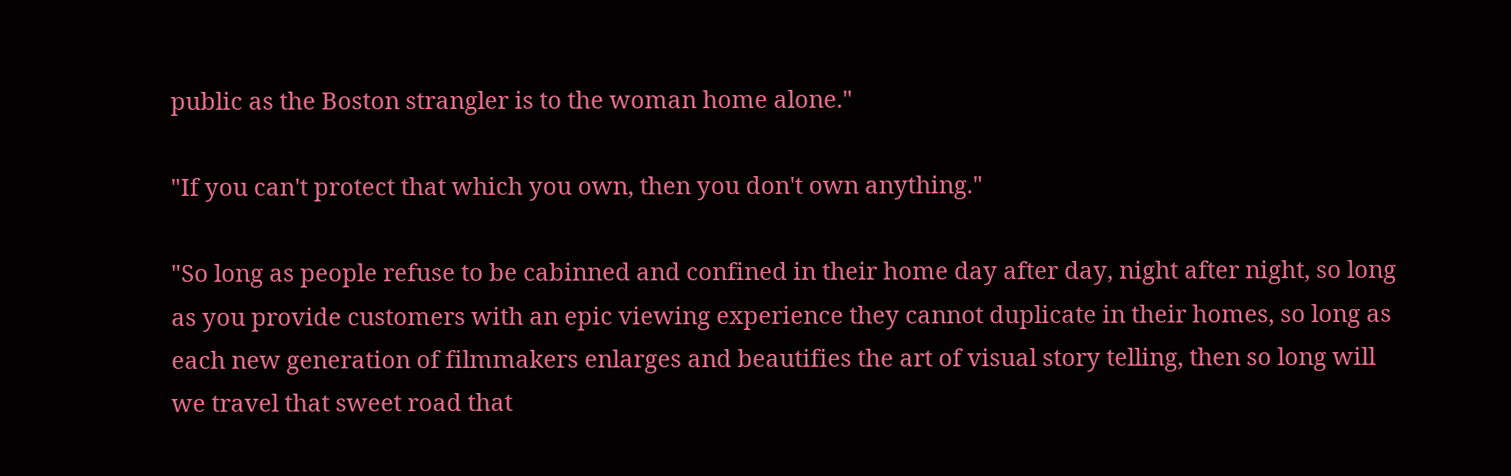public as the Boston strangler is to the woman home alone."

"If you can't protect that which you own, then you don't own anything."

"So long as people refuse to be cabinned and confined in their home day after day, night after night, so long as you provide customers with an epic viewing experience they cannot duplicate in their homes, so long as each new generation of filmmakers enlarges and beautifies the art of visual story telling, then so long will we travel that sweet road that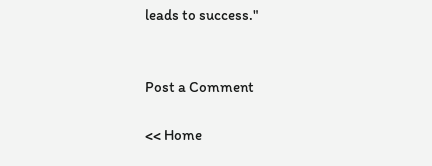leads to success."


Post a Comment

<< Home